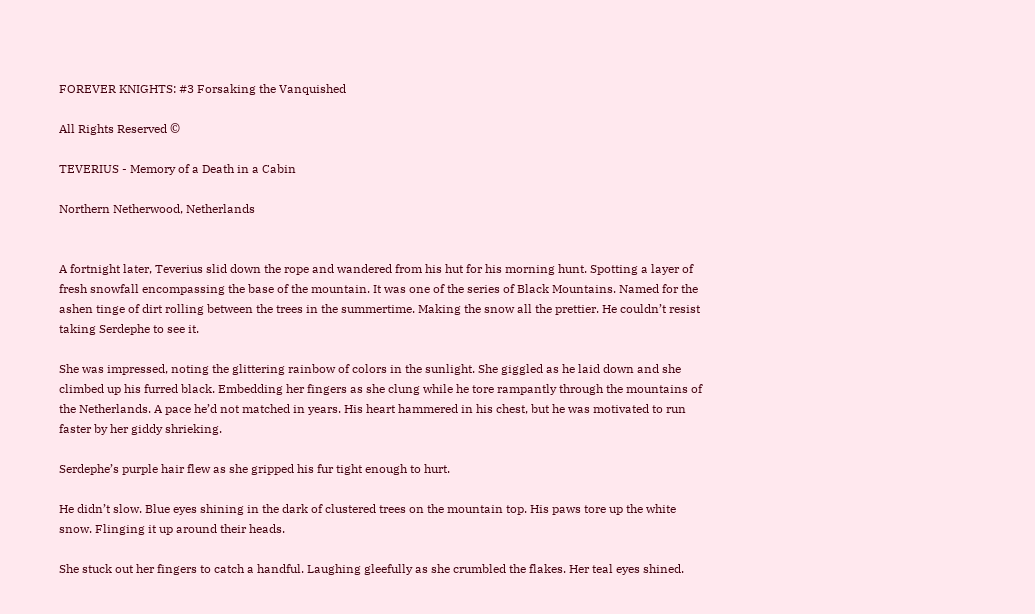FOREVER KNIGHTS: #3 Forsaking the Vanquished

All Rights Reserved ©

TEVERIUS - Memory of a Death in a Cabin

Northern Netherwood, Netherlands


A fortnight later, Teverius slid down the rope and wandered from his hut for his morning hunt. Spotting a layer of fresh snowfall encompassing the base of the mountain. It was one of the series of Black Mountains. Named for the ashen tinge of dirt rolling between the trees in the summertime. Making the snow all the prettier. He couldn’t resist taking Serdephe to see it.

She was impressed, noting the glittering rainbow of colors in the sunlight. She giggled as he laid down and she climbed up his furred black. Embedding her fingers as she clung while he tore rampantly through the mountains of the Netherlands. A pace he’d not matched in years. His heart hammered in his chest, but he was motivated to run faster by her giddy shrieking.

Serdephe’s purple hair flew as she gripped his fur tight enough to hurt.

He didn’t slow. Blue eyes shining in the dark of clustered trees on the mountain top. His paws tore up the white snow. Flinging it up around their heads.

She stuck out her fingers to catch a handful. Laughing gleefully as she crumbled the flakes. Her teal eyes shined.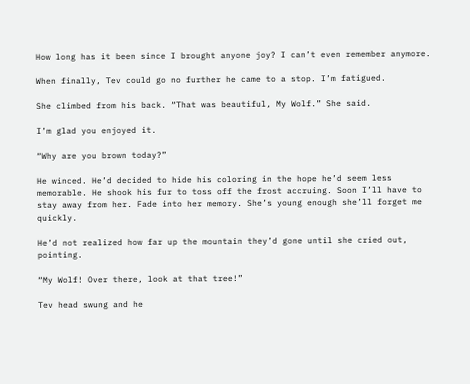How long has it been since I brought anyone joy? I can’t even remember anymore.

When finally, Tev could go no further he came to a stop. I’m fatigued.

She climbed from his back. “That was beautiful, My Wolf.” She said.

I’m glad you enjoyed it.

“Why are you brown today?”

He winced. He’d decided to hide his coloring in the hope he’d seem less memorable. He shook his fur to toss off the frost accruing. Soon I’ll have to stay away from her. Fade into her memory. She’s young enough she’ll forget me quickly.

He’d not realized how far up the mountain they’d gone until she cried out, pointing.

“My Wolf! Over there, look at that tree!”

Tev head swung and he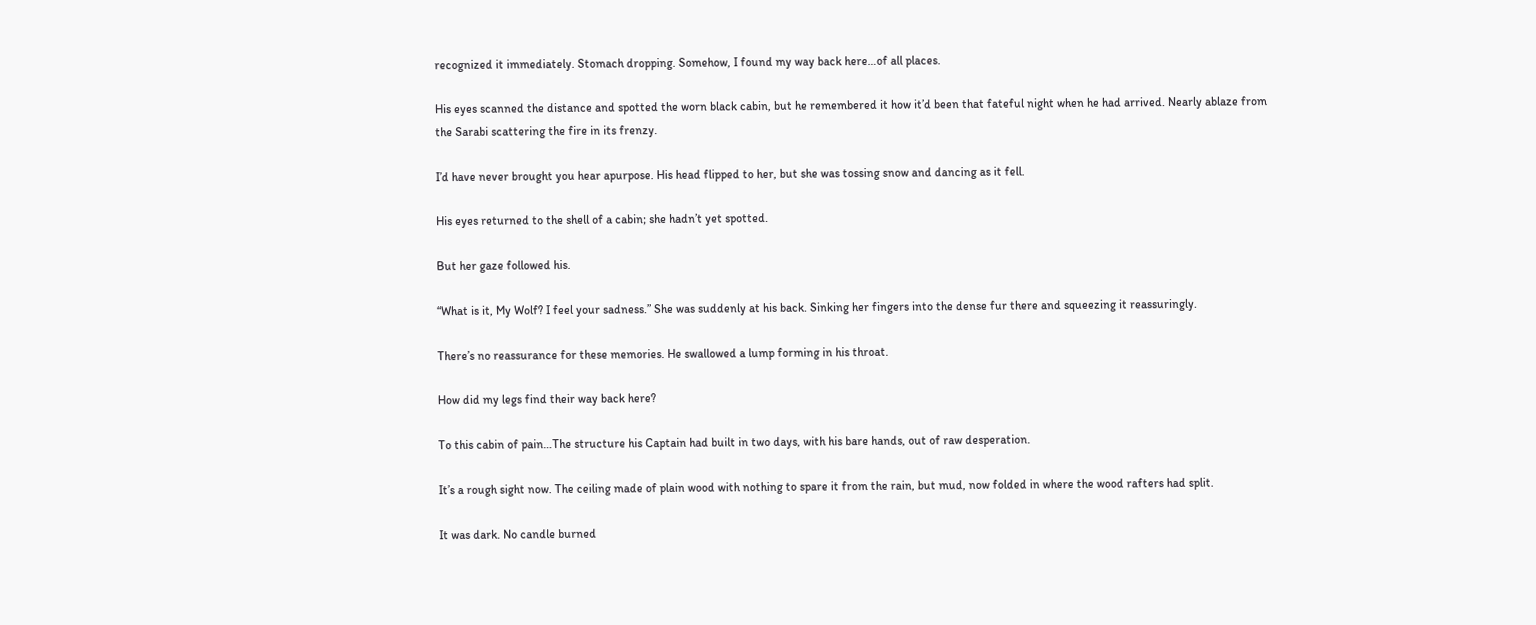recognized it immediately. Stomach dropping. Somehow, I found my way back here…of all places.

His eyes scanned the distance and spotted the worn black cabin, but he remembered it how it’d been that fateful night when he had arrived. Nearly ablaze from the Sarabi scattering the fire in its frenzy.

I’d have never brought you hear apurpose. His head flipped to her, but she was tossing snow and dancing as it fell.

His eyes returned to the shell of a cabin; she hadn’t yet spotted.

But her gaze followed his.

“What is it, My Wolf? I feel your sadness.” She was suddenly at his back. Sinking her fingers into the dense fur there and squeezing it reassuringly.

There’s no reassurance for these memories. He swallowed a lump forming in his throat.

How did my legs find their way back here?

To this cabin of pain…The structure his Captain had built in two days, with his bare hands, out of raw desperation.

It’s a rough sight now. The ceiling made of plain wood with nothing to spare it from the rain, but mud, now folded in where the wood rafters had split.

It was dark. No candle burned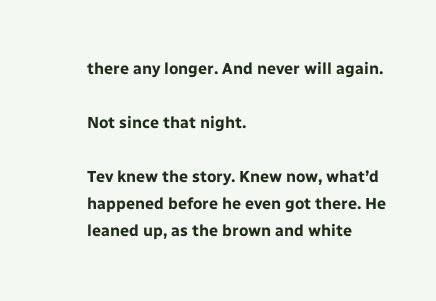there any longer. And never will again.

Not since that night.

Tev knew the story. Knew now, what’d happened before he even got there. He leaned up, as the brown and white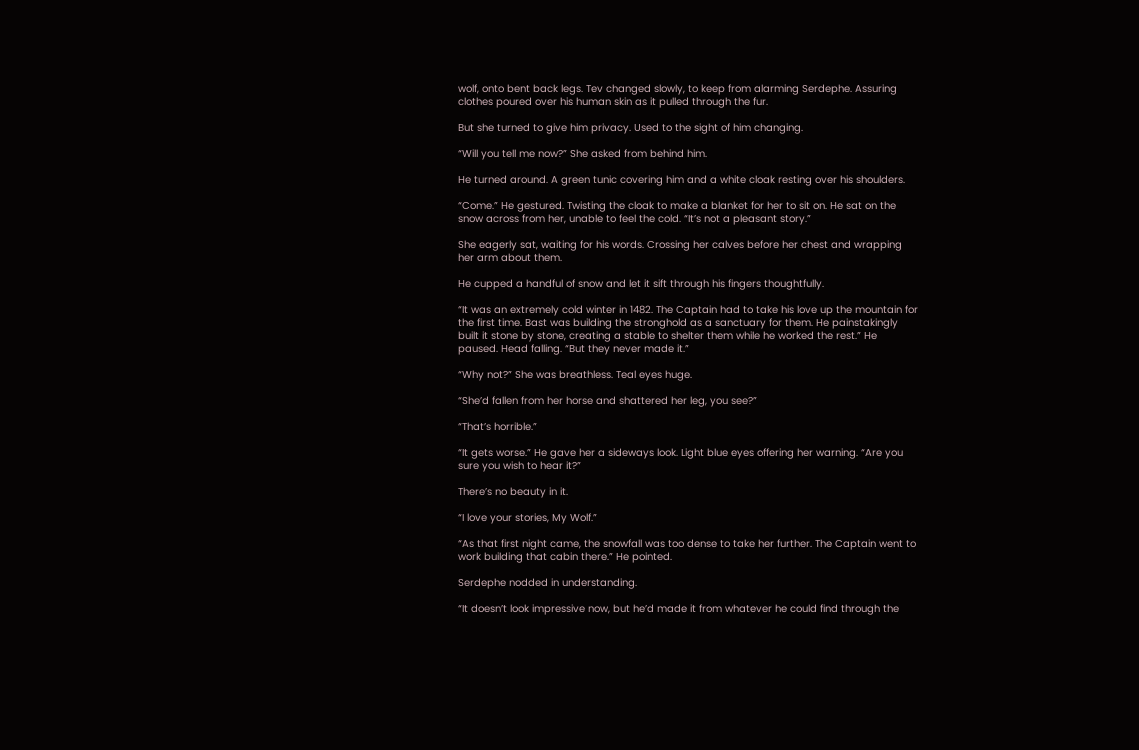wolf, onto bent back legs. Tev changed slowly, to keep from alarming Serdephe. Assuring clothes poured over his human skin as it pulled through the fur.

But she turned to give him privacy. Used to the sight of him changing.

“Will you tell me now?” She asked from behind him.

He turned around. A green tunic covering him and a white cloak resting over his shoulders.

“Come.” He gestured. Twisting the cloak to make a blanket for her to sit on. He sat on the snow across from her, unable to feel the cold. “It’s not a pleasant story.”

She eagerly sat, waiting for his words. Crossing her calves before her chest and wrapping her arm about them.

He cupped a handful of snow and let it sift through his fingers thoughtfully.

“It was an extremely cold winter in 1482. The Captain had to take his love up the mountain for the first time. Bast was building the stronghold as a sanctuary for them. He painstakingly built it stone by stone, creating a stable to shelter them while he worked the rest.” He paused. Head falling. “But they never made it.”

“Why not?” She was breathless. Teal eyes huge.

“She’d fallen from her horse and shattered her leg, you see?”

“That’s horrible.”

“It gets worse.” He gave her a sideways look. Light blue eyes offering her warning. “Are you sure you wish to hear it?”

There’s no beauty in it.

“I love your stories, My Wolf.”

“As that first night came, the snowfall was too dense to take her further. The Captain went to work building that cabin there.” He pointed.

Serdephe nodded in understanding.

“It doesn’t look impressive now, but he’d made it from whatever he could find through the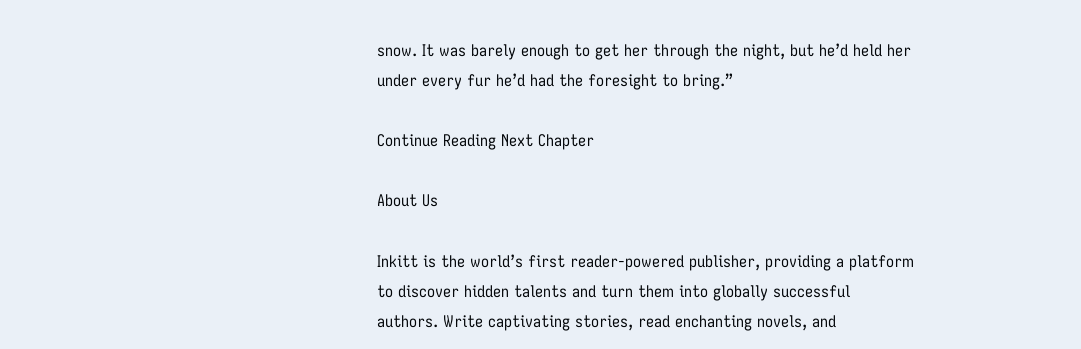snow. It was barely enough to get her through the night, but he’d held her under every fur he’d had the foresight to bring.”

Continue Reading Next Chapter

About Us

Inkitt is the world’s first reader-powered publisher, providing a platform to discover hidden talents and turn them into globally successful authors. Write captivating stories, read enchanting novels, and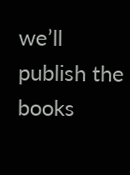we’ll publish the books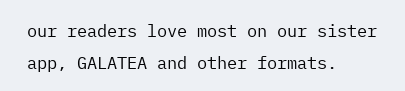our readers love most on our sister app, GALATEA and other formats.